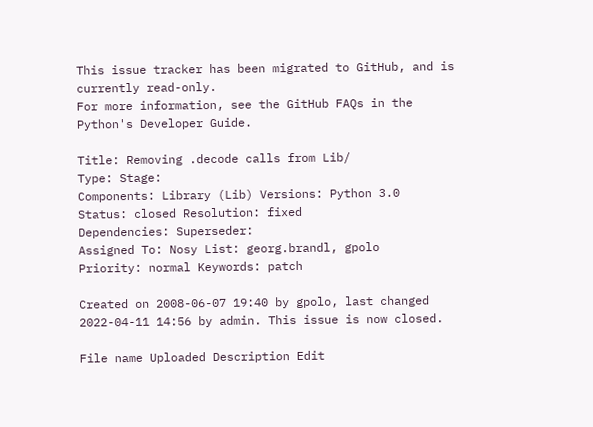This issue tracker has been migrated to GitHub, and is currently read-only.
For more information, see the GitHub FAQs in the Python's Developer Guide.

Title: Removing .decode calls from Lib/
Type: Stage:
Components: Library (Lib) Versions: Python 3.0
Status: closed Resolution: fixed
Dependencies: Superseder:
Assigned To: Nosy List: georg.brandl, gpolo
Priority: normal Keywords: patch

Created on 2008-06-07 19:40 by gpolo, last changed 2022-04-11 14:56 by admin. This issue is now closed.

File name Uploaded Description Edit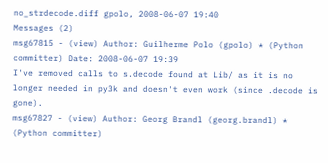no_strdecode.diff gpolo, 2008-06-07 19:40
Messages (2)
msg67815 - (view) Author: Guilherme Polo (gpolo) * (Python committer) Date: 2008-06-07 19:39
I've removed calls to s.decode found at Lib/ as it is no
longer needed in py3k and doesn't even work (since .decode is gone).
msg67827 - (view) Author: Georg Brandl (georg.brandl) * (Python committer)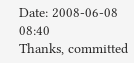Date: 2008-06-08 08:40
Thanks, committed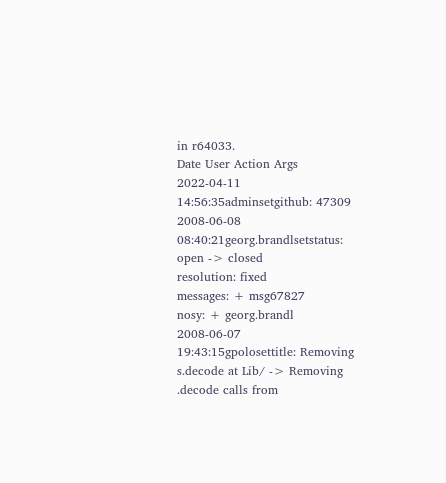in r64033.
Date User Action Args
2022-04-11 14:56:35adminsetgithub: 47309
2008-06-08 08:40:21georg.brandlsetstatus: open -> closed
resolution: fixed
messages: + msg67827
nosy: + georg.brandl
2008-06-07 19:43:15gpolosettitle: Removing s.decode at Lib/ -> Removing .decode calls from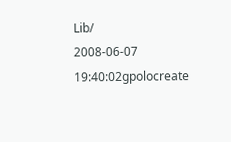Lib/
2008-06-07 19:40:02gpolocreate